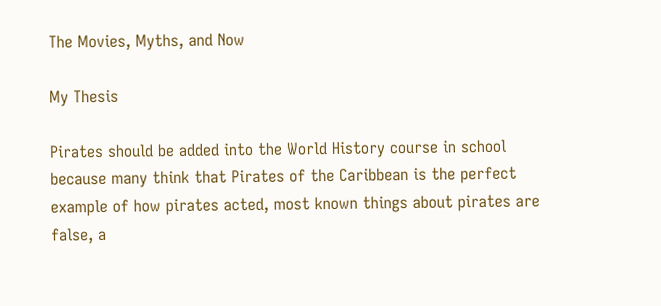The Movies, Myths, and Now

My Thesis

Pirates should be added into the World History course in school because many think that Pirates of the Caribbean is the perfect example of how pirates acted, most known things about pirates are false, a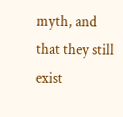myth, and that they still exist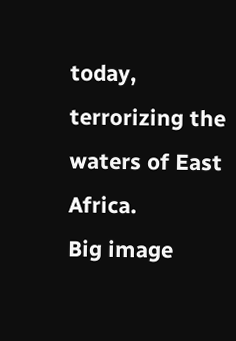today, terrorizing the waters of East Africa.
Big image